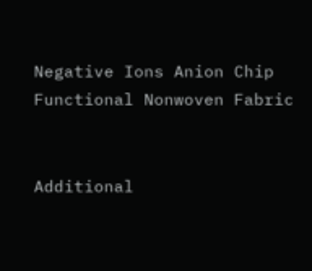Negative Ions Anion Chip Functional Nonwoven Fabric


Additional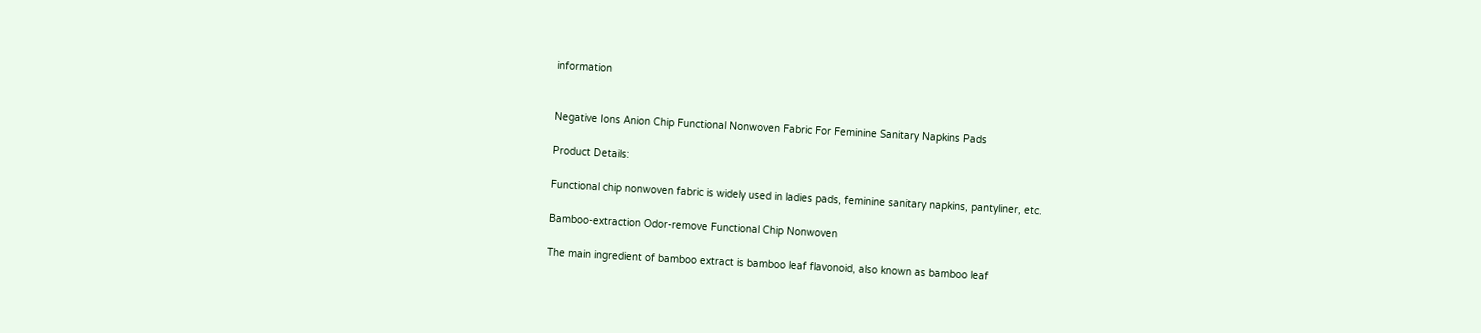information


Negative Ions Anion Chip Functional Nonwoven Fabric For Feminine Sanitary Napkins Pads

Product Details:

Functional chip nonwoven fabric is widely used in ladies pads, feminine sanitary napkins, pantyliner, etc.

Bamboo-extraction Odor-remove Functional Chip Nonwoven

The main ingredient of bamboo extract is bamboo leaf flavonoid, also known as bamboo leaf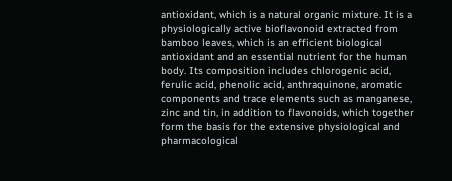antioxidant, which is a natural organic mixture. It is a physiologically active bioflavonoid extracted from bamboo leaves, which is an efficient biological antioxidant and an essential nutrient for the human body. Its composition includes chlorogenic acid, ferulic acid, phenolic acid, anthraquinone, aromatic components and trace elements such as manganese, zinc and tin, in addition to flavonoids, which together form the basis for the extensive physiological and pharmacological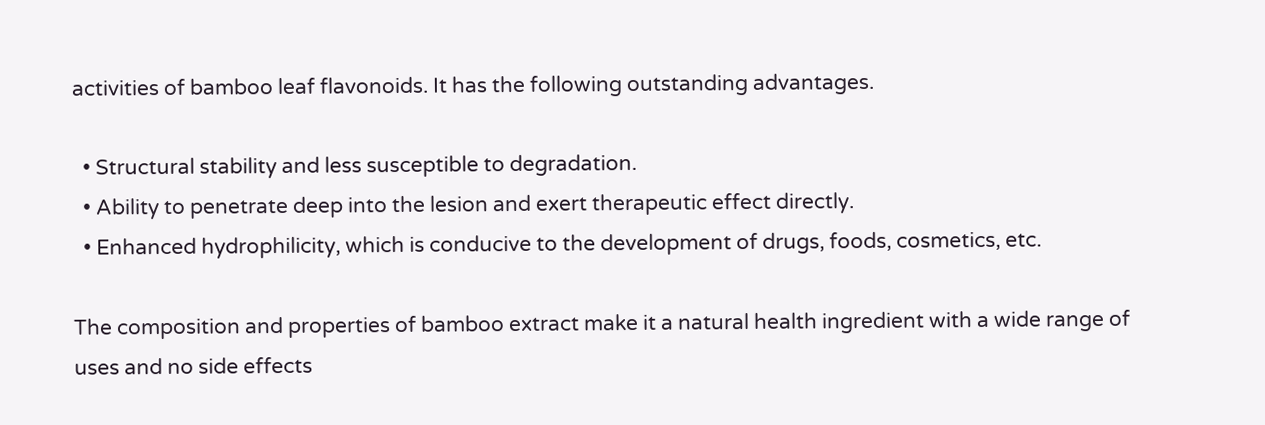activities of bamboo leaf flavonoids. It has the following outstanding advantages.

  • Structural stability and less susceptible to degradation.
  • Ability to penetrate deep into the lesion and exert therapeutic effect directly.
  • Enhanced hydrophilicity, which is conducive to the development of drugs, foods, cosmetics, etc.

The composition and properties of bamboo extract make it a natural health ingredient with a wide range of uses and no side effects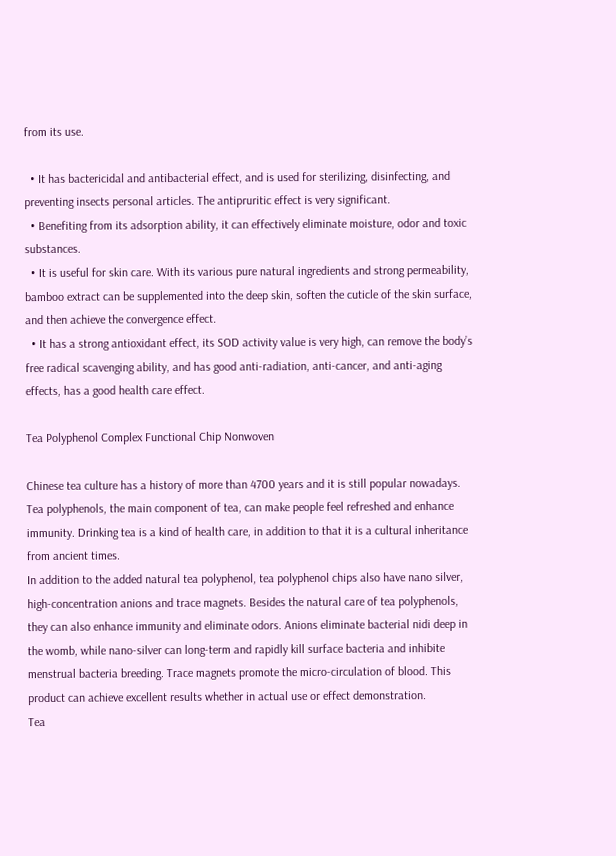from its use.

  • It has bactericidal and antibacterial effect, and is used for sterilizing, disinfecting, and preventing insects personal articles. The antipruritic effect is very significant.
  • Benefiting from its adsorption ability, it can effectively eliminate moisture, odor and toxic substances.
  • It is useful for skin care. With its various pure natural ingredients and strong permeability, bamboo extract can be supplemented into the deep skin, soften the cuticle of the skin surface, and then achieve the convergence effect.
  • It has a strong antioxidant effect, its SOD activity value is very high, can remove the body’s free radical scavenging ability, and has good anti-radiation, anti-cancer, and anti-aging effects, has a good health care effect.

Tea Polyphenol Complex Functional Chip Nonwoven

Chinese tea culture has a history of more than 4700 years and it is still popular nowadays. Tea polyphenols, the main component of tea, can make people feel refreshed and enhance immunity. Drinking tea is a kind of health care, in addition to that it is a cultural inheritance from ancient times.
In addition to the added natural tea polyphenol, tea polyphenol chips also have nano silver, high-concentration anions and trace magnets. Besides the natural care of tea polyphenols, they can also enhance immunity and eliminate odors. Anions eliminate bacterial nidi deep in the womb, while nano-silver can long-term and rapidly kill surface bacteria and inhibite menstrual bacteria breeding. Trace magnets promote the micro-circulation of blood. This product can achieve excellent results whether in actual use or effect demonstration.
Tea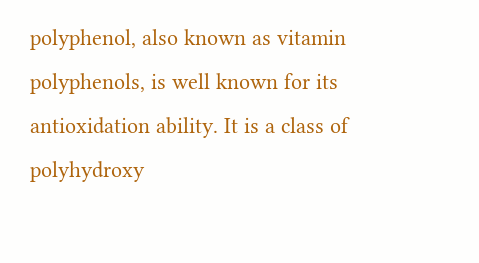polyphenol, also known as vitamin polyphenols, is well known for its antioxidation ability. It is a class of polyhydroxy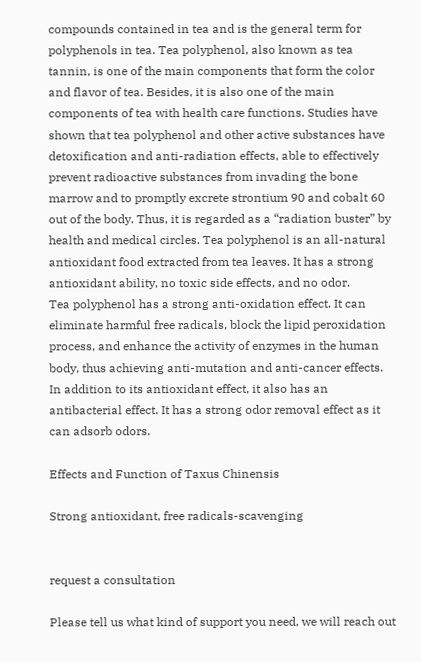compounds contained in tea and is the general term for polyphenols in tea. Tea polyphenol, also known as tea tannin, is one of the main components that form the color and flavor of tea. Besides, it is also one of the main components of tea with health care functions. Studies have shown that tea polyphenol and other active substances have detoxification and anti-radiation effects, able to effectively prevent radioactive substances from invading the bone marrow and to promptly excrete strontium 90 and cobalt 60 out of the body. Thus, it is regarded as a “radiation buster” by health and medical circles. Tea polyphenol is an all-natural antioxidant food extracted from tea leaves. It has a strong antioxidant ability, no toxic side effects, and no odor.
Tea polyphenol has a strong anti-oxidation effect. It can eliminate harmful free radicals, block the lipid peroxidation process, and enhance the activity of enzymes in the human body, thus achieving anti-mutation and anti-cancer effects. In addition to its antioxidant effect, it also has an antibacterial effect. It has a strong odor removal effect as it can adsorb odors.

Effects and Function of Taxus Chinensis

Strong antioxidant, free radicals-scavenging


request a consultation

Please tell us what kind of support you need, we will reach out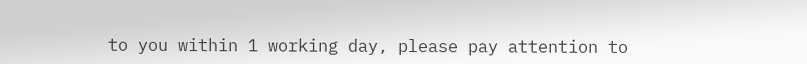to you within 1 working day, please pay attention to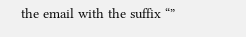the email with the suffix “”